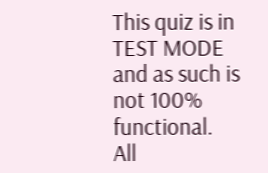This quiz is in TEST MODE and as such is not 100% functional.
All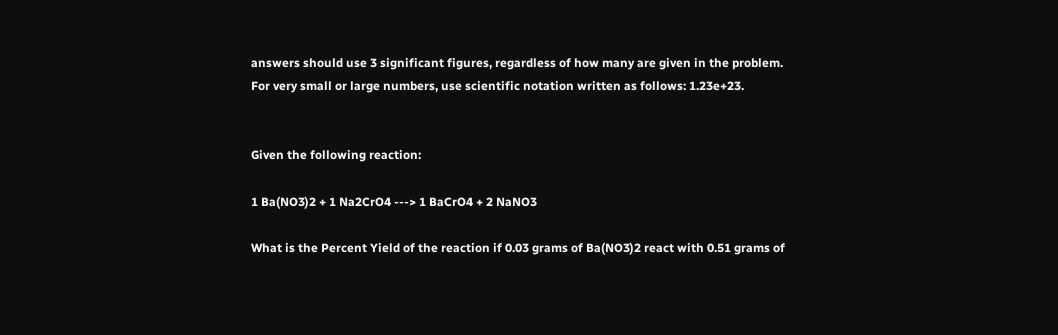answers should use 3 significant figures, regardless of how many are given in the problem.
For very small or large numbers, use scientific notation written as follows: 1.23e+23.


Given the following reaction:

1 Ba(NO3)2 + 1 Na2CrO4 ---> 1 BaCrO4 + 2 NaNO3

What is the Percent Yield of the reaction if 0.03 grams of Ba(NO3)2 react with 0.51 grams of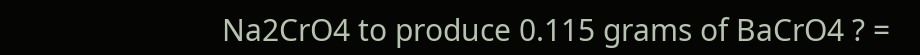Na2CrO4 to produce 0.115 grams of BaCrO4 ? =